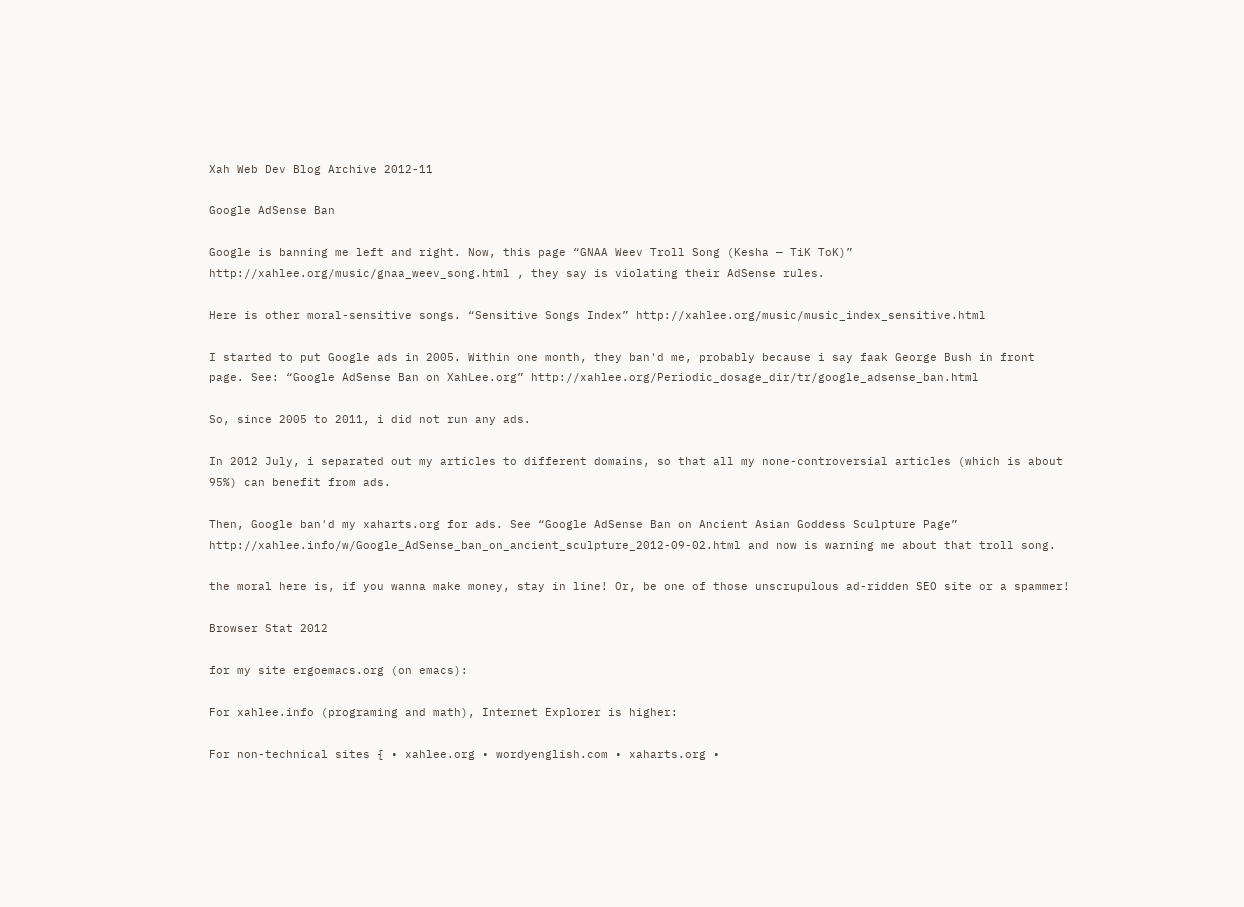Xah Web Dev Blog Archive 2012-11

Google AdSense Ban

Google is banning me left and right. Now, this page “GNAA Weev Troll Song (Kesha — TiK ToK)” http://xahlee.org/music/gnaa_weev_song.html , they say is violating their AdSense rules.

Here is other moral-sensitive songs. “Sensitive Songs Index” http://xahlee.org/music/music_index_sensitive.html

I started to put Google ads in 2005. Within one month, they ban'd me, probably because i say faak George Bush in front page. See: “Google AdSense Ban on XahLee.org” http://xahlee.org/Periodic_dosage_dir/tr/google_adsense_ban.html

So, since 2005 to 2011, i did not run any ads.

In 2012 July, i separated out my articles to different domains, so that all my none-controversial articles (which is about 95%) can benefit from ads.

Then, Google ban'd my xaharts.org for ads. See “Google AdSense Ban on Ancient Asian Goddess Sculpture Page” http://xahlee.info/w/Google_AdSense_ban_on_ancient_sculpture_2012-09-02.html and now is warning me about that troll song.

the moral here is, if you wanna make money, stay in line! Or, be one of those unscrupulous ad-ridden SEO site or a spammer!

Browser Stat 2012

for my site ergoemacs.org (on emacs):

For xahlee.info (programing and math), Internet Explorer is higher:

For non-technical sites { • xahlee.org • wordyenglish.com • xaharts.org •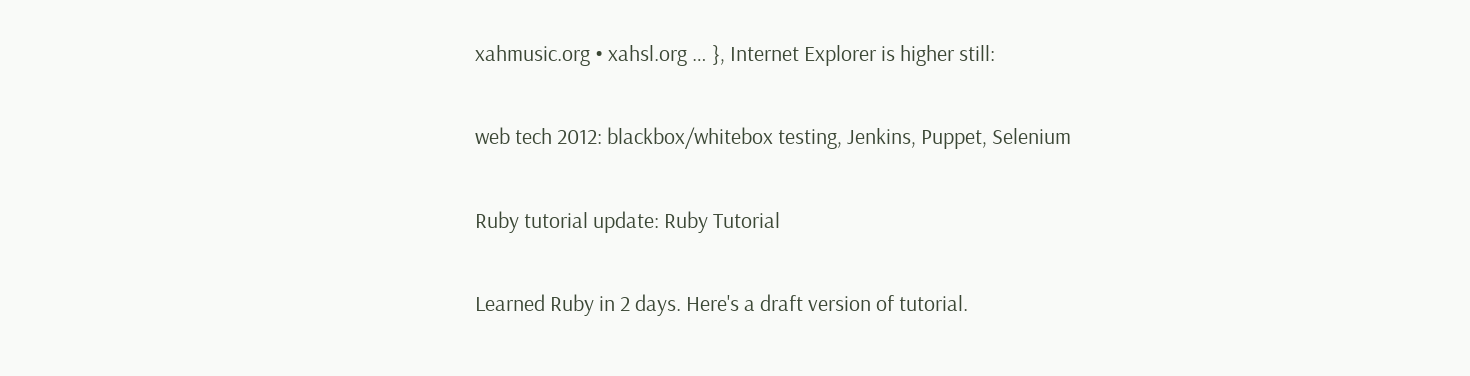xahmusic.org • xahsl.org … }, Internet Explorer is higher still:

web tech 2012: blackbox/whitebox testing, Jenkins, Puppet, Selenium

Ruby tutorial update: Ruby Tutorial

Learned Ruby in 2 days. Here's a draft version of tutorial.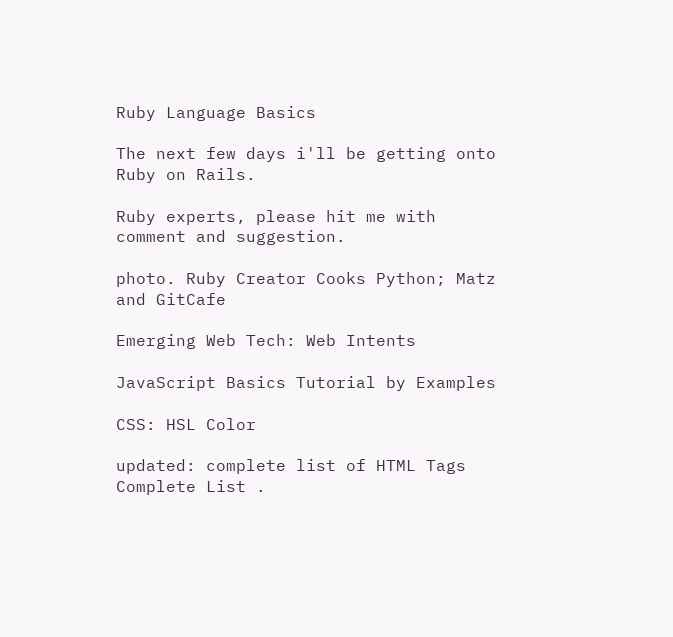Ruby Language Basics

The next few days i'll be getting onto Ruby on Rails.

Ruby experts, please hit me with comment and suggestion.

photo. Ruby Creator Cooks Python; Matz and GitCafe

Emerging Web Tech: Web Intents

JavaScript Basics Tutorial by Examples

CSS: HSL Color

updated: complete list of HTML Tags Complete List .